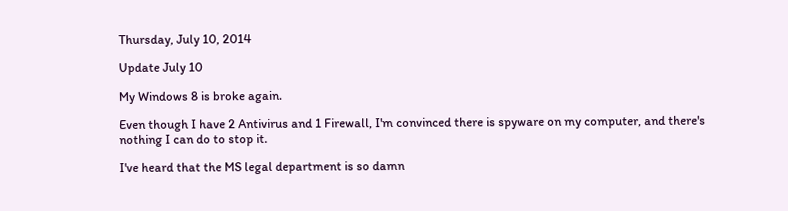Thursday, July 10, 2014

Update July 10

My Windows 8 is broke again.

Even though I have 2 Antivirus and 1 Firewall, I'm convinced there is spyware on my computer, and there's nothing I can do to stop it.

I've heard that the MS legal department is so damn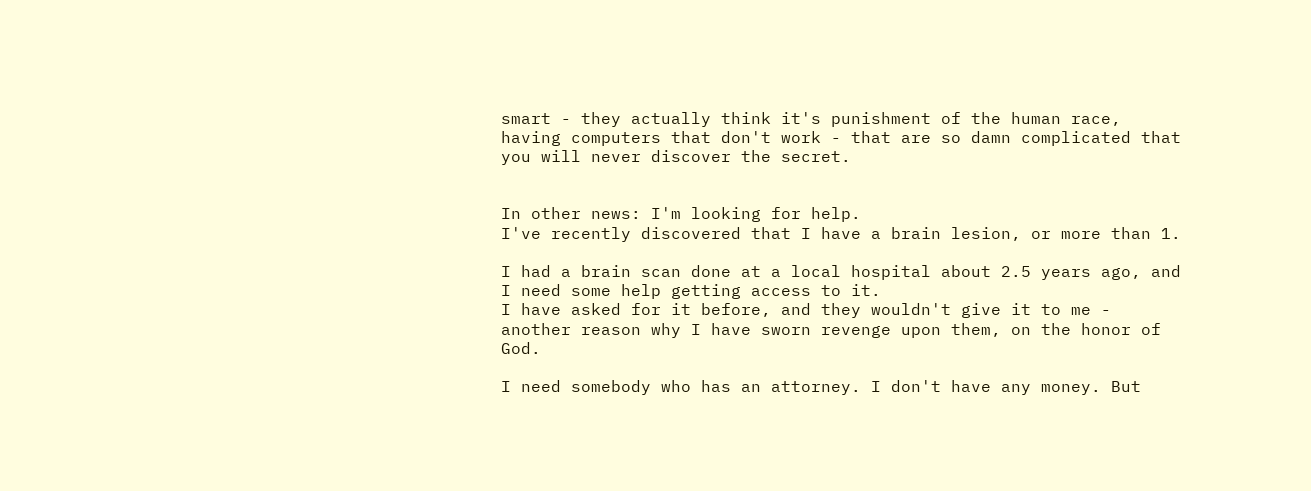smart - they actually think it's punishment of the human race, having computers that don't work - that are so damn complicated that you will never discover the secret.


In other news: I'm looking for help.
I've recently discovered that I have a brain lesion, or more than 1.

I had a brain scan done at a local hospital about 2.5 years ago, and I need some help getting access to it.
I have asked for it before, and they wouldn't give it to me - another reason why I have sworn revenge upon them, on the honor of God.

I need somebody who has an attorney. I don't have any money. But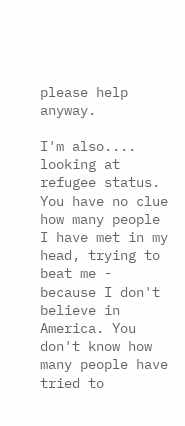please help anyway.

I'm also.... looking at refugee status. You have no clue how many people I have met in my head, trying to beat me - because I don't believe in America. You don't know how many people have tried to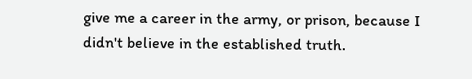give me a career in the army, or prison, because I didn't believe in the established truth.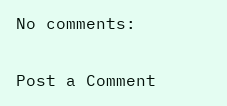No comments:

Post a Comment